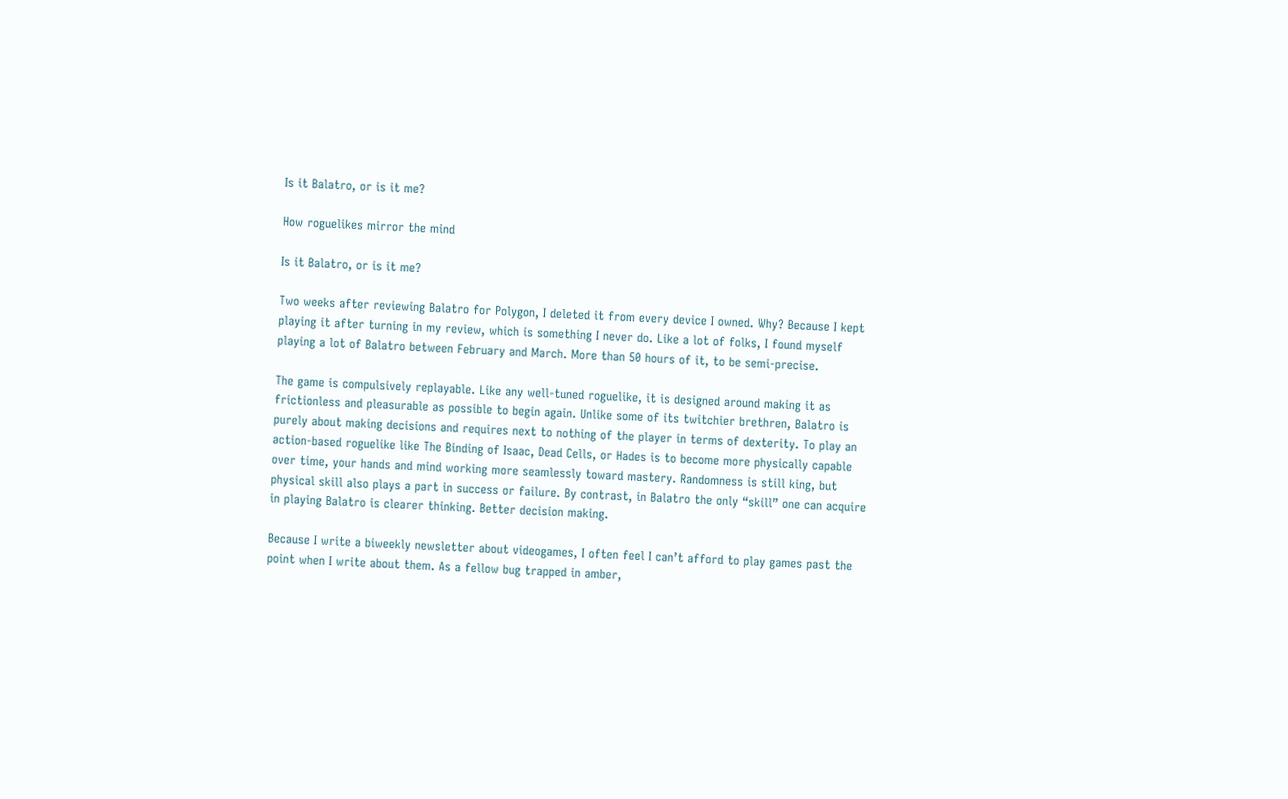Is it Balatro, or is it me?

How roguelikes mirror the mind

Is it Balatro, or is it me?

Two weeks after reviewing Balatro for Polygon, I deleted it from every device I owned. Why? Because I kept playing it after turning in my review, which is something I never do. Like a lot of folks, I found myself playing a lot of Balatro between February and March. More than 50 hours of it, to be semi-precise.

The game is compulsively replayable. Like any well-tuned roguelike, it is designed around making it as frictionless and pleasurable as possible to begin again. Unlike some of its twitchier brethren, Balatro is purely about making decisions and requires next to nothing of the player in terms of dexterity. To play an action-based roguelike like The Binding of Isaac, Dead Cells, or Hades is to become more physically capable over time, your hands and mind working more seamlessly toward mastery. Randomness is still king, but physical skill also plays a part in success or failure. By contrast, in Balatro the only “skill” one can acquire in playing Balatro is clearer thinking. Better decision making.

Because I write a biweekly newsletter about videogames, I often feel I can’t afford to play games past the point when I write about them. As a fellow bug trapped in amber,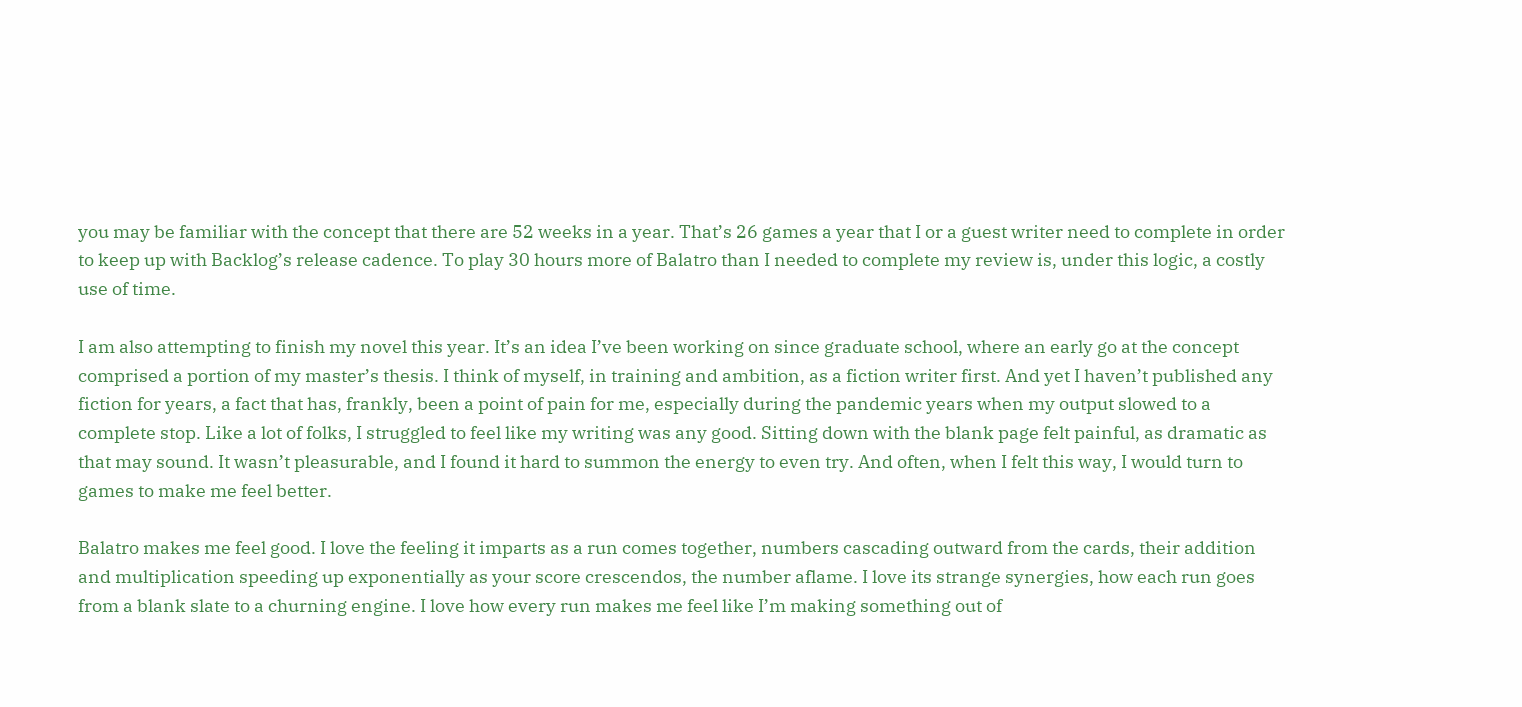you may be familiar with the concept that there are 52 weeks in a year. That’s 26 games a year that I or a guest writer need to complete in order to keep up with Backlog’s release cadence. To play 30 hours more of Balatro than I needed to complete my review is, under this logic, a costly use of time.

I am also attempting to finish my novel this year. It’s an idea I’ve been working on since graduate school, where an early go at the concept comprised a portion of my master’s thesis. I think of myself, in training and ambition, as a fiction writer first. And yet I haven’t published any fiction for years, a fact that has, frankly, been a point of pain for me, especially during the pandemic years when my output slowed to a complete stop. Like a lot of folks, I struggled to feel like my writing was any good. Sitting down with the blank page felt painful, as dramatic as that may sound. It wasn’t pleasurable, and I found it hard to summon the energy to even try. And often, when I felt this way, I would turn to games to make me feel better.

Balatro makes me feel good. I love the feeling it imparts as a run comes together, numbers cascading outward from the cards, their addition and multiplication speeding up exponentially as your score crescendos, the number aflame. I love its strange synergies, how each run goes from a blank slate to a churning engine. I love how every run makes me feel like I’m making something out of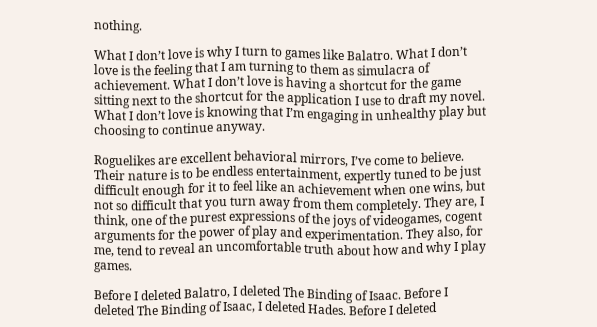nothing.

What I don’t love is why I turn to games like Balatro. What I don’t love is the feeling that I am turning to them as simulacra of achievement. What I don’t love is having a shortcut for the game sitting next to the shortcut for the application I use to draft my novel. What I don’t love is knowing that I’m engaging in unhealthy play but choosing to continue anyway.

Roguelikes are excellent behavioral mirrors, I’ve come to believe. Their nature is to be endless entertainment, expertly tuned to be just difficult enough for it to feel like an achievement when one wins, but not so difficult that you turn away from them completely. They are, I think, one of the purest expressions of the joys of videogames, cogent arguments for the power of play and experimentation. They also, for me, tend to reveal an uncomfortable truth about how and why I play games.

Before I deleted Balatro, I deleted The Binding of Isaac. Before I deleted The Binding of Isaac, I deleted Hades. Before I deleted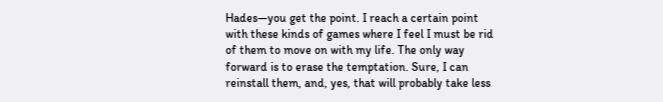Hades—you get the point. I reach a certain point with these kinds of games where I feel I must be rid of them to move on with my life. The only way forward is to erase the temptation. Sure, I can reinstall them, and, yes, that will probably take less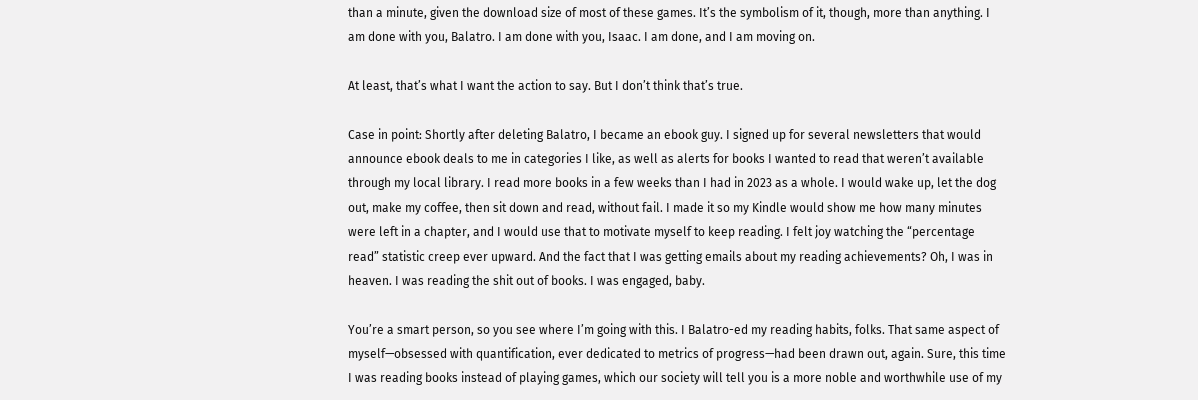than a minute, given the download size of most of these games. It’s the symbolism of it, though, more than anything. I am done with you, Balatro. I am done with you, Isaac. I am done, and I am moving on.

At least, that’s what I want the action to say. But I don’t think that’s true.

Case in point: Shortly after deleting Balatro, I became an ebook guy. I signed up for several newsletters that would announce ebook deals to me in categories I like, as well as alerts for books I wanted to read that weren’t available through my local library. I read more books in a few weeks than I had in 2023 as a whole. I would wake up, let the dog out, make my coffee, then sit down and read, without fail. I made it so my Kindle would show me how many minutes were left in a chapter, and I would use that to motivate myself to keep reading. I felt joy watching the “percentage read” statistic creep ever upward. And the fact that I was getting emails about my reading achievements? Oh, I was in heaven. I was reading the shit out of books. I was engaged, baby.

You’re a smart person, so you see where I’m going with this. I Balatro-ed my reading habits, folks. That same aspect of myself—obsessed with quantification, ever dedicated to metrics of progress—had been drawn out, again. Sure, this time I was reading books instead of playing games, which our society will tell you is a more noble and worthwhile use of my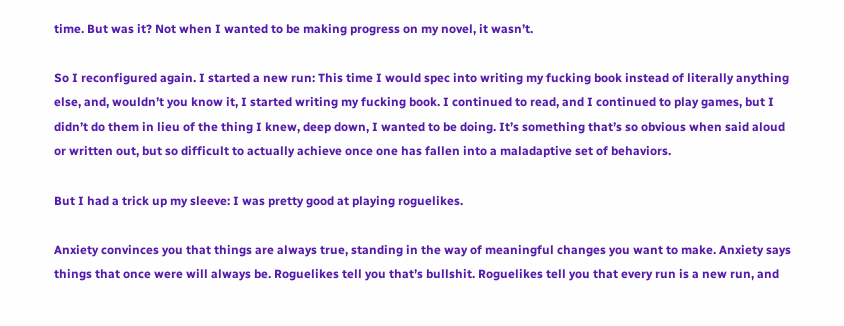time. But was it? Not when I wanted to be making progress on my novel, it wasn’t.

So I reconfigured again. I started a new run: This time I would spec into writing my fucking book instead of literally anything else, and, wouldn’t you know it, I started writing my fucking book. I continued to read, and I continued to play games, but I didn’t do them in lieu of the thing I knew, deep down, I wanted to be doing. It’s something that’s so obvious when said aloud or written out, but so difficult to actually achieve once one has fallen into a maladaptive set of behaviors.

But I had a trick up my sleeve: I was pretty good at playing roguelikes.

Anxiety convinces you that things are always true, standing in the way of meaningful changes you want to make. Anxiety says things that once were will always be. Roguelikes tell you that’s bullshit. Roguelikes tell you that every run is a new run, and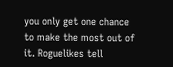you only get one chance to make the most out of it. Roguelikes tell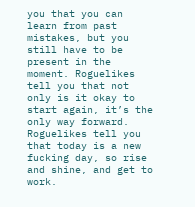you that you can learn from past mistakes, but you still have to be present in the moment. Roguelikes tell you that not only is it okay to start again, it’s the only way forward. Roguelikes tell you that today is a new fucking day, so rise and shine, and get to work.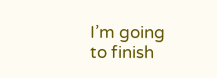I’m going to finish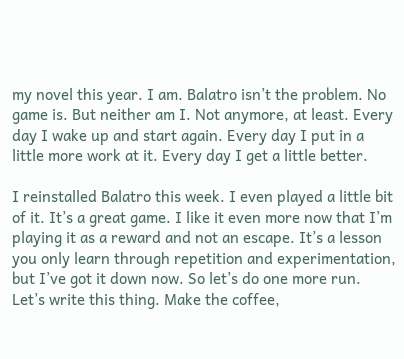my novel this year. I am. Balatro isn’t the problem. No game is. But neither am I. Not anymore, at least. Every day I wake up and start again. Every day I put in a little more work at it. Every day I get a little better.

I reinstalled Balatro this week. I even played a little bit of it. It’s a great game. I like it even more now that I’m playing it as a reward and not an escape. It’s a lesson you only learn through repetition and experimentation, but I’ve got it down now. So let’s do one more run. Let’s write this thing. Make the coffee,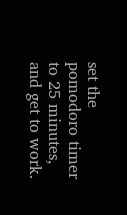set the pomodoro timer to 25 minutes, and get to work.